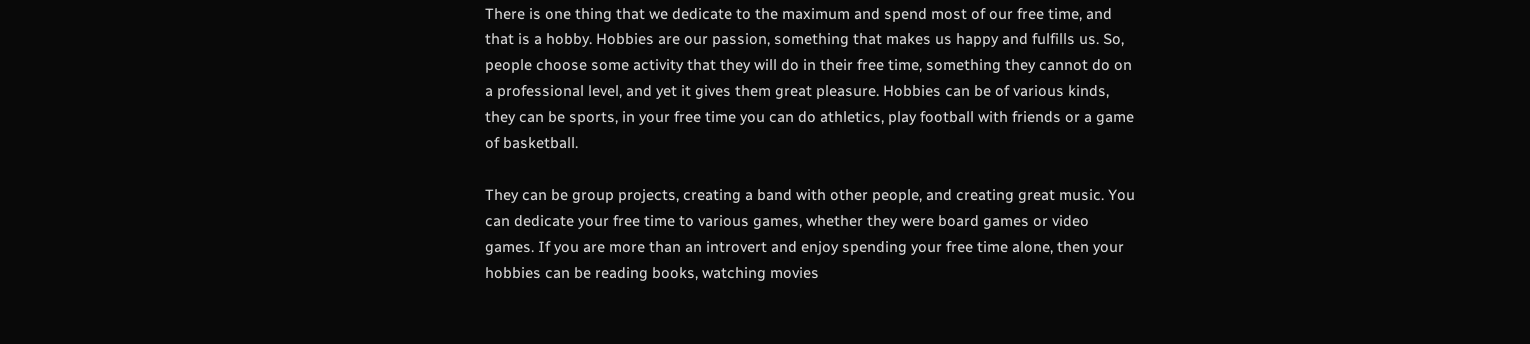There is one thing that we dedicate to the maximum and spend most of our free time, and that is a hobby. Hobbies are our passion, something that makes us happy and fulfills us. So, people choose some activity that they will do in their free time, something they cannot do on a professional level, and yet it gives them great pleasure. Hobbies can be of various kinds, they can be sports, in your free time you can do athletics, play football with friends or a game of basketball.

They can be group projects, creating a band with other people, and creating great music. You can dedicate your free time to various games, whether they were board games or video games. If you are more than an introvert and enjoy spending your free time alone, then your hobbies can be reading books, watching movies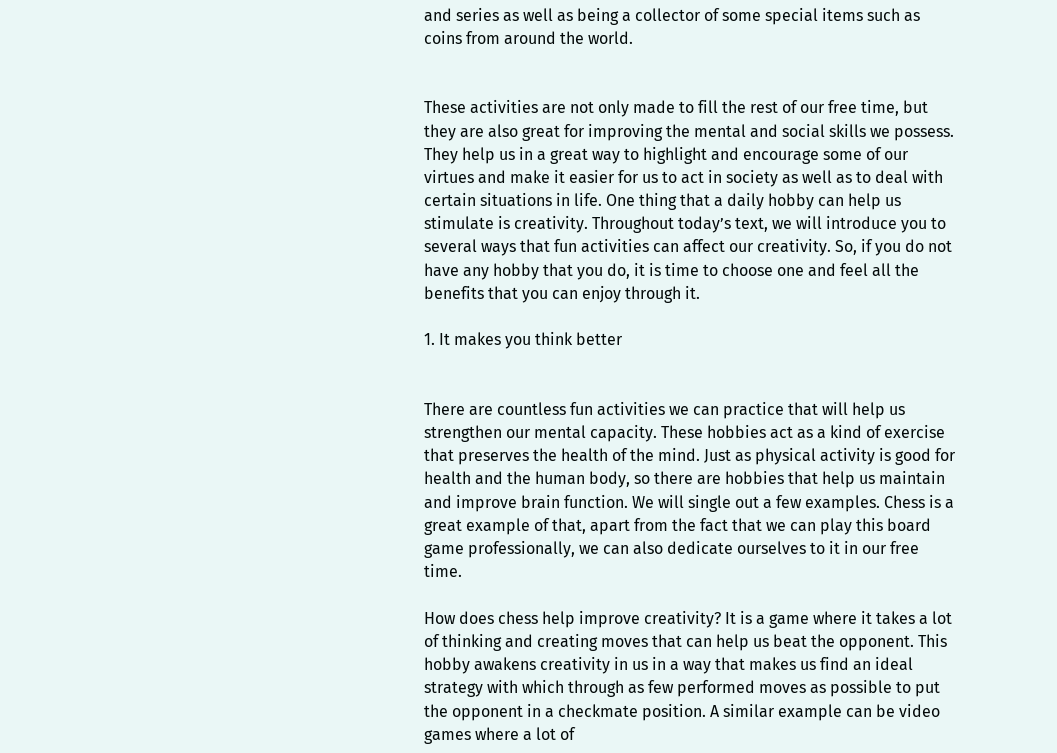and series as well as being a collector of some special items such as coins from around the world.


These activities are not only made to fill the rest of our free time, but they are also great for improving the mental and social skills we possess. They help us in a great way to highlight and encourage some of our virtues and make it easier for us to act in society as well as to deal with certain situations in life. One thing that a daily hobby can help us stimulate is creativity. Throughout today’s text, we will introduce you to several ways that fun activities can affect our creativity. So, if you do not have any hobby that you do, it is time to choose one and feel all the benefits that you can enjoy through it.

1. It makes you think better


There are countless fun activities we can practice that will help us strengthen our mental capacity. These hobbies act as a kind of exercise that preserves the health of the mind. Just as physical activity is good for health and the human body, so there are hobbies that help us maintain and improve brain function. We will single out a few examples. Chess is a great example of that, apart from the fact that we can play this board game professionally, we can also dedicate ourselves to it in our free time.

How does chess help improve creativity? It is a game where it takes a lot of thinking and creating moves that can help us beat the opponent. This hobby awakens creativity in us in a way that makes us find an ideal strategy with which through as few performed moves as possible to put the opponent in a checkmate position. A similar example can be video games where a lot of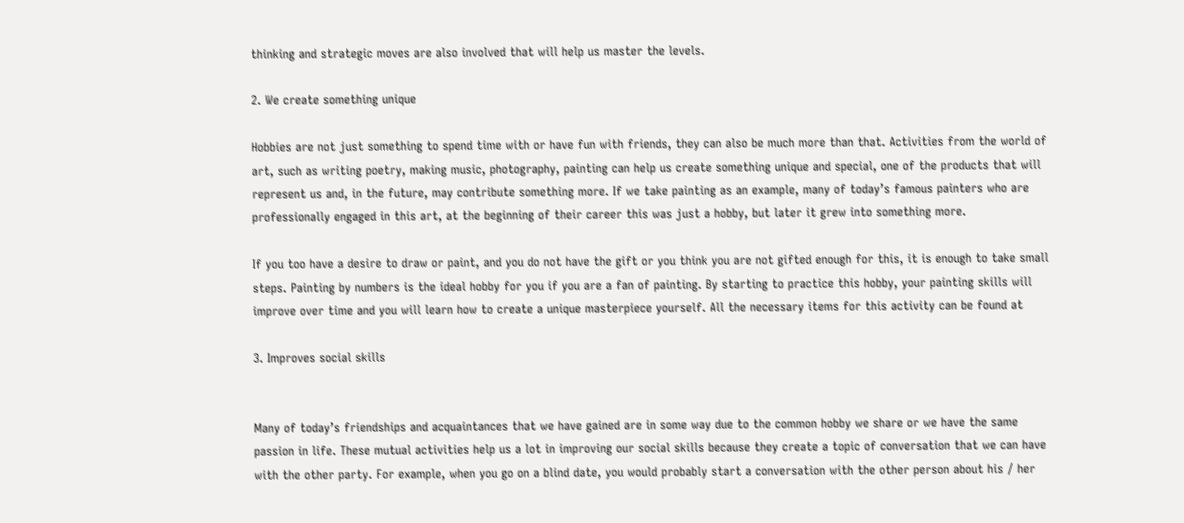thinking and strategic moves are also involved that will help us master the levels.

2. We create something unique

Hobbies are not just something to spend time with or have fun with friends, they can also be much more than that. Activities from the world of art, such as writing poetry, making music, photography, painting can help us create something unique and special, one of the products that will represent us and, in the future, may contribute something more. If we take painting as an example, many of today’s famous painters who are professionally engaged in this art, at the beginning of their career this was just a hobby, but later it grew into something more.

If you too have a desire to draw or paint, and you do not have the gift or you think you are not gifted enough for this, it is enough to take small steps. Painting by numbers is the ideal hobby for you if you are a fan of painting. By starting to practice this hobby, your painting skills will improve over time and you will learn how to create a unique masterpiece yourself. All the necessary items for this activity can be found at

3. Improves social skills


Many of today’s friendships and acquaintances that we have gained are in some way due to the common hobby we share or we have the same passion in life. These mutual activities help us a lot in improving our social skills because they create a topic of conversation that we can have with the other party. For example, when you go on a blind date, you would probably start a conversation with the other person about his / her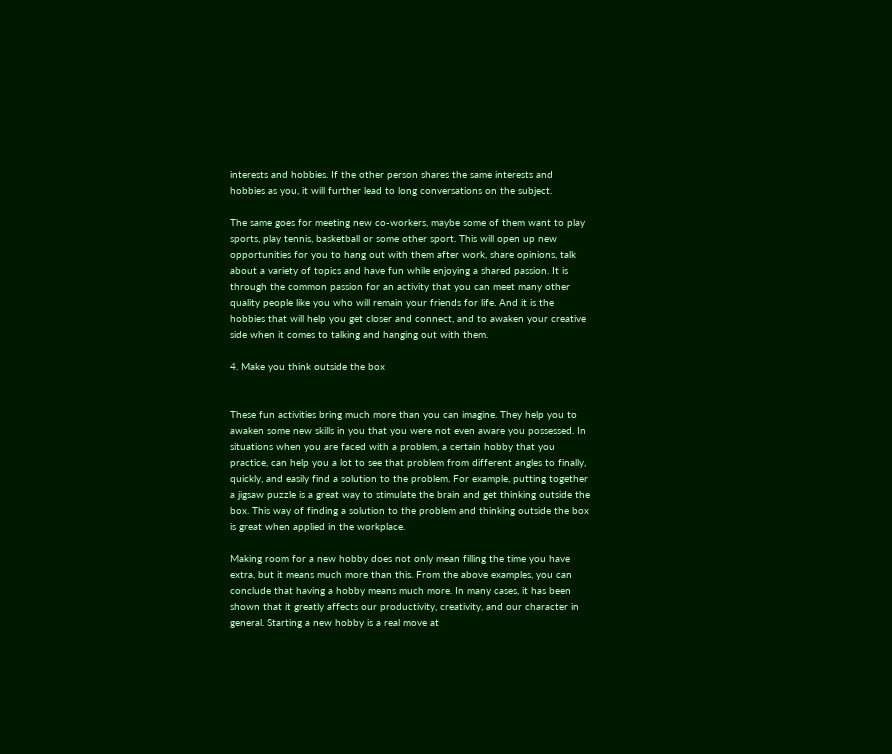interests and hobbies. If the other person shares the same interests and hobbies as you, it will further lead to long conversations on the subject.

The same goes for meeting new co-workers, maybe some of them want to play sports, play tennis, basketball or some other sport. This will open up new opportunities for you to hang out with them after work, share opinions, talk about a variety of topics and have fun while enjoying a shared passion. It is through the common passion for an activity that you can meet many other quality people like you who will remain your friends for life. And it is the hobbies that will help you get closer and connect, and to awaken your creative side when it comes to talking and hanging out with them.

4. Make you think outside the box


These fun activities bring much more than you can imagine. They help you to awaken some new skills in you that you were not even aware you possessed. In situations when you are faced with a problem, a certain hobby that you practice, can help you a lot to see that problem from different angles to finally, quickly, and easily find a solution to the problem. For example, putting together a jigsaw puzzle is a great way to stimulate the brain and get thinking outside the box. This way of finding a solution to the problem and thinking outside the box is great when applied in the workplace.

Making room for a new hobby does not only mean filling the time you have extra, but it means much more than this. From the above examples, you can conclude that having a hobby means much more. In many cases, it has been shown that it greatly affects our productivity, creativity, and our character in general. Starting a new hobby is a real move at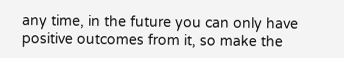any time, in the future you can only have positive outcomes from it, so make the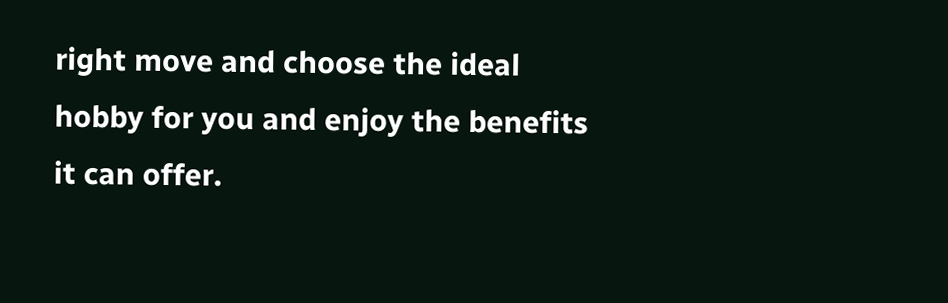right move and choose the ideal hobby for you and enjoy the benefits it can offer.